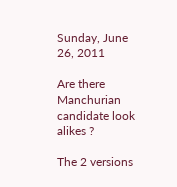Sunday, June 26, 2011

Are there Manchurian candidate look alikes ?

The 2 versions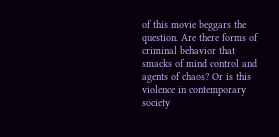of this movie beggars the question. Are there forms of criminal behavior that smacks of mind control and agents of chaos? Or is this violence in contemporary society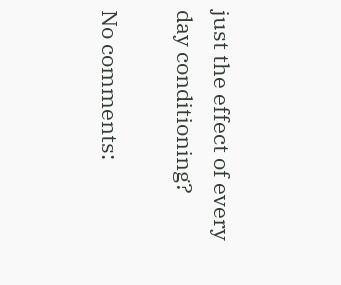just the effect of every day conditioning?

No comments: